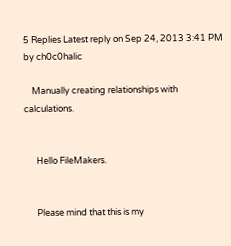5 Replies Latest reply on Sep 24, 2013 3:41 PM by ch0c0halic

    Manually creating relationships with calculations.


      Hello FileMakers.


      Please mind that this is my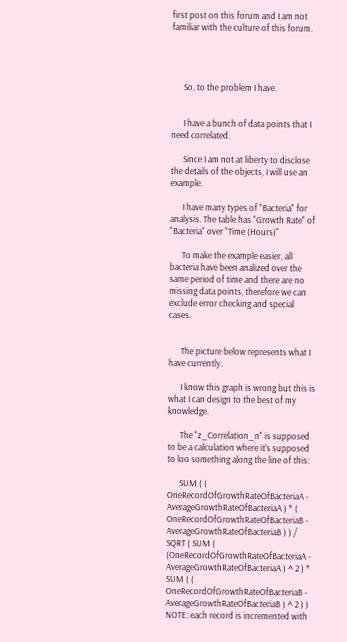first post on this forum and I am not familiar with the culture of this forum.




      So, to the problem I have.


      I have a bunch of data points that I need correlated.

      Since I am not at liberty to disclose the details of the objects, I will use an example.

      I have many types of "Bacteria" for analysis. The table has "Growth Rate" of "Bacteria" over "Time (Hours)"

      To make the example easier, all bacteria have been analized over the same period of time and there are no missing data points, therefore we can exclude error checking and special cases.


      The picture below represents what I have currently.

      I know this graph is wrong but this is what I can design to the best of my knowledge.

      The "z_Correlation_n" is supposed to be a calculation where it's supposed to loo something along the line of this:

      SUM ( ( OneRecordOfGrowthRateOfBacteriaA - AverageGrowthRateOfBacteriaA ) * ( OneRecordOfGrowthRateOfBacteriaB - AverageGrowthRateOfBacteriaB ) ) / SQRT ( SUM ( (OneRecordOfGrowthRateOfBacteriaA - AverageGrowthRateOfBacteriaA ) ^ 2 ) * SUM ( ( OneRecordOfGrowthRateOfBacteriaB - AverageGrowthRateOfBacteriaB ) ^ 2 ) ) NOTE: each record is incremented with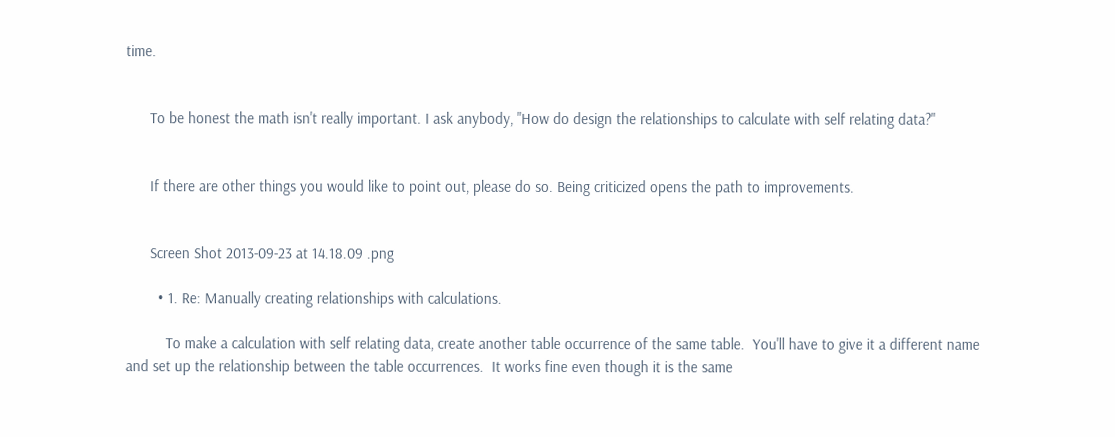time.


      To be honest the math isn't really important. I ask anybody, "How do design the relationships to calculate with self relating data?"


      If there are other things you would like to point out, please do so. Being criticized opens the path to improvements.


      Screen Shot 2013-09-23 at 14.18.09 .png

        • 1. Re: Manually creating relationships with calculations.

          To make a calculation with self relating data, create another table occurrence of the same table.  You'll have to give it a different name and set up the relationship between the table occurrences.  It works fine even though it is the same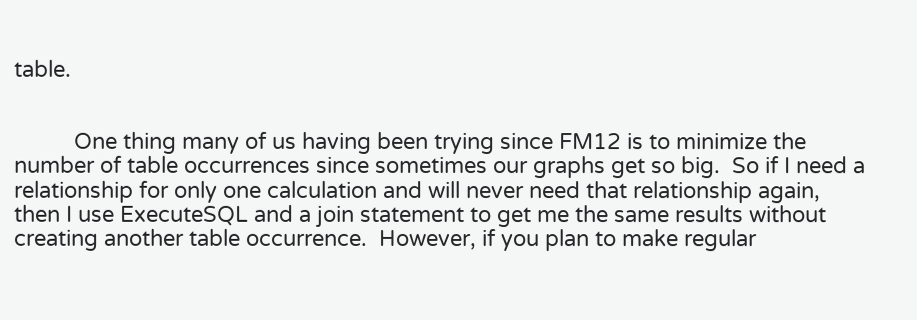table.


          One thing many of us having been trying since FM12 is to minimize the number of table occurrences since sometimes our graphs get so big.  So if I need a relationship for only one calculation and will never need that relationship again, then I use ExecuteSQL and a join statement to get me the same results without creating another table occurrence.  However, if you plan to make regular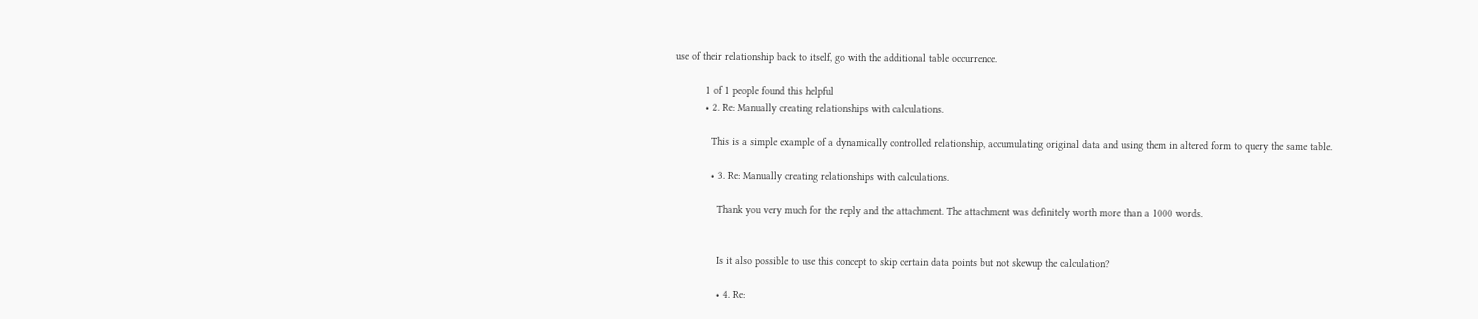use of their relationship back to itself, go with the additional table occurrence.

          1 of 1 people found this helpful
          • 2. Re: Manually creating relationships with calculations.

            This is a simple example of a dynamically controlled relationship, accumulating original data and using them in altered form to query the same table.

            • 3. Re: Manually creating relationships with calculations.

              Thank you very much for the reply and the attachment. The attachment was definitely worth more than a 1000 words.


              Is it also possible to use this concept to skip certain data points but not skewup the calculation?

              • 4. Re: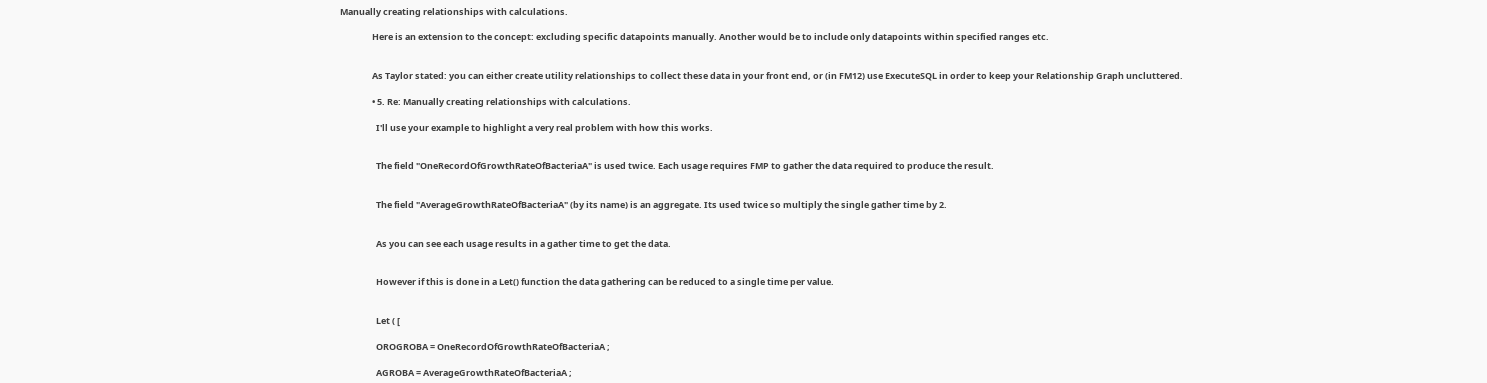Manually creating relationships with calculations.

                Here is an extension to the concept: excluding specific datapoints manually. Another would be to include only datapoints within specified ranges etc.


                As Taylor stated: you can either create utility relationships to collect these data in your front end, or (in FM12) use ExecuteSQL in order to keep your Relationship Graph uncluttered.

                • 5. Re: Manually creating relationships with calculations.

                  I'll use your example to highlight a very real problem with how this works.


                  The field "OneRecordOfGrowthRateOfBacteriaA" is used twice. Each usage requires FMP to gather the data required to produce the result.


                  The field "AverageGrowthRateOfBacteriaA" (by its name) is an aggregate. Its used twice so multiply the single gather time by 2.


                  As you can see each usage results in a gather time to get the data.


                  However if this is done in a Let() function the data gathering can be reduced to a single time per value.


                  Let ( [

                  OROGROBA = OneRecordOfGrowthRateOfBacteriaA ;

                  AGROBA = AverageGrowthRateOfBacteriaA ;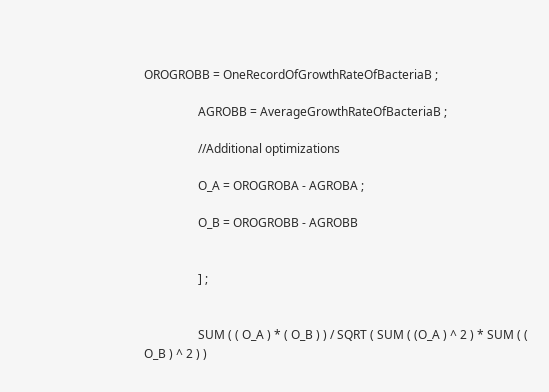OROGROBB = OneRecordOfGrowthRateOfBacteriaB ;

                  AGROBB = AverageGrowthRateOfBacteriaB ;

                  //Additional optimizations

                  O_A = OROGROBA - AGROBA ;

                  O_B = OROGROBB - AGROBB


                  ] ;


                  SUM ( ( O_A ) * ( O_B ) ) / SQRT ( SUM ( (O_A ) ^ 2 ) * SUM ( ( O_B ) ^ 2 ) )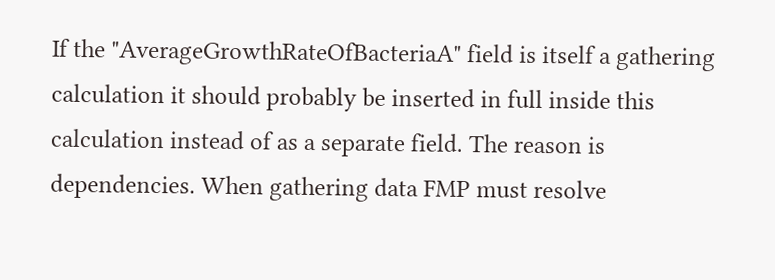If the "AverageGrowthRateOfBacteriaA" field is itself a gathering calculation it should probably be inserted in full inside this calculation instead of as a separate field. The reason is dependencies. When gathering data FMP must resolve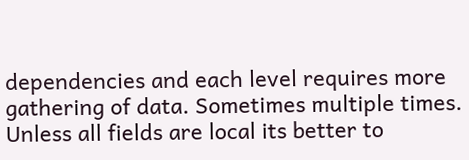dependencies and each level requires more gathering of data. Sometimes multiple times. Unless all fields are local its better to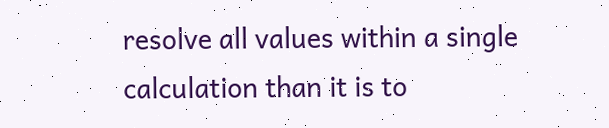resolve all values within a single calculation than it is to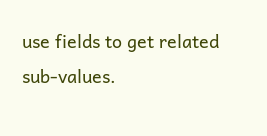use fields to get related sub-values.